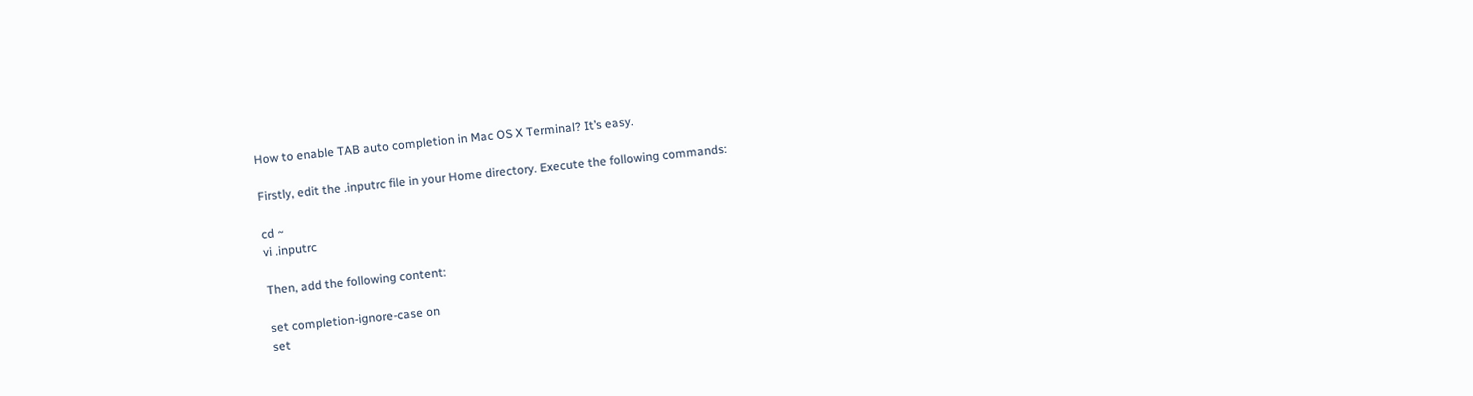How to enable TAB auto completion in Mac OS X Terminal? It’s easy.

Firstly, edit the .inputrc file in your Home directory. Execute the following commands:

cd ~
vi .inputrc

Then, add the following content:

set completion-ignore-case on
set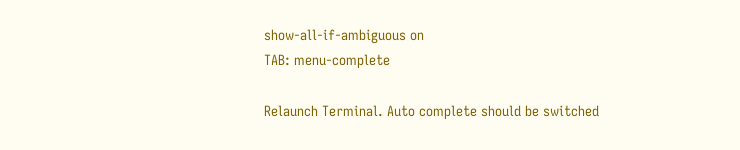show-all-if-ambiguous on
TAB: menu-complete

Relaunch Terminal. Auto complete should be switched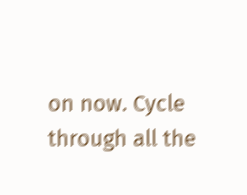on now. Cycle through all the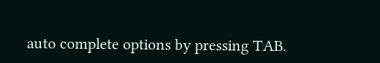auto complete options by pressing TAB.